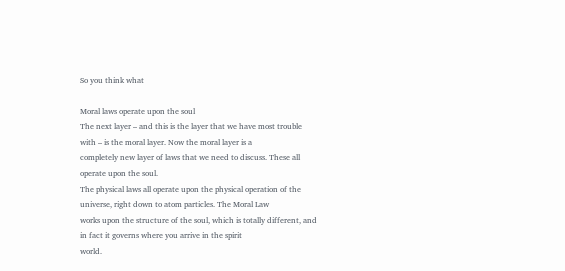So you think what

Moral laws operate upon the soul
The next layer – and this is the layer that we have most trouble with – is the moral layer. Now the moral layer is a
completely new layer of laws that we need to discuss. These all operate upon the soul.
The physical laws all operate upon the physical operation of the universe, right down to atom particles. The Moral Law
works upon the structure of the soul, which is totally different, and in fact it governs where you arrive in the spirit
world.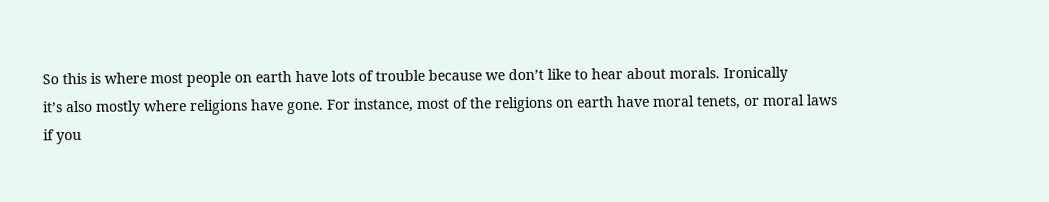So this is where most people on earth have lots of trouble because we don’t like to hear about morals. Ironically
it’s also mostly where religions have gone. For instance, most of the religions on earth have moral tenets, or moral laws
if you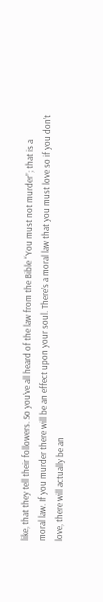like, that they tell their followers. So you’ve all heard of the law from the Bible “You must not murder”; that is a
moral law. If you murder there will be an effect upon your soul. There’s a moral law that you must love so if you don’t
love, there will actually be an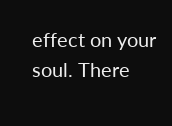effect on your soul. There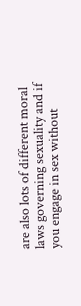are also lots of different moral laws governing sexuality and if
you engage in sex without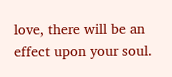love, there will be an effect upon your soul.